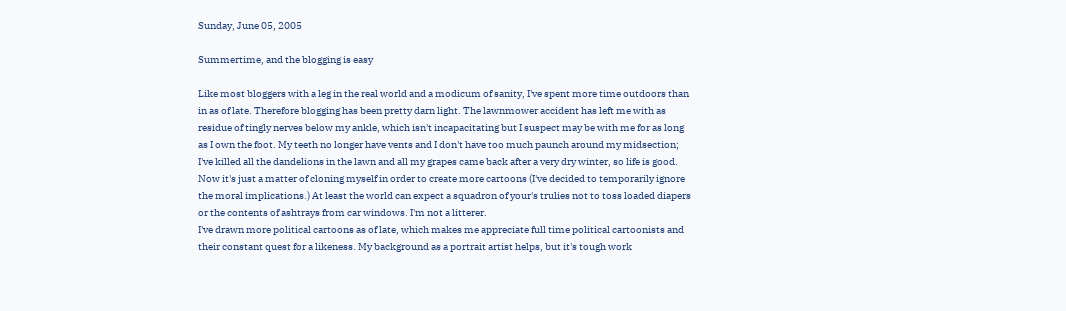Sunday, June 05, 2005

Summertime, and the blogging is easy

Like most bloggers with a leg in the real world and a modicum of sanity, I've spent more time outdoors than in as of late. Therefore blogging has been pretty darn light. The lawnmower accident has left me with as residue of tingly nerves below my ankle, which isn't incapacitating but I suspect may be with me for as long as I own the foot. My teeth no longer have vents and I don't have too much paunch around my midsection; I've killed all the dandelions in the lawn and all my grapes came back after a very dry winter, so life is good. Now it's just a matter of cloning myself in order to create more cartoons (I've decided to temporarily ignore the moral implications.) At least the world can expect a squadron of your's trulies not to toss loaded diapers or the contents of ashtrays from car windows. I'm not a litterer.
I've drawn more political cartoons as of late, which makes me appreciate full time political cartoonists and their constant quest for a likeness. My background as a portrait artist helps, but it's tough work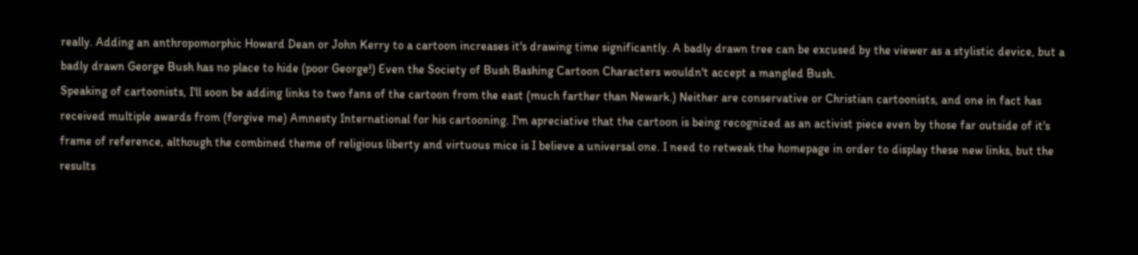really. Adding an anthropomorphic Howard Dean or John Kerry to a cartoon increases it's drawing time significantly. A badly drawn tree can be excused by the viewer as a stylistic device, but a badly drawn George Bush has no place to hide (poor George!) Even the Society of Bush Bashing Cartoon Characters wouldn't accept a mangled Bush.
Speaking of cartoonists, I'll soon be adding links to two fans of the cartoon from the east (much farther than Newark.) Neither are conservative or Christian cartoonists, and one in fact has received multiple awards from (forgive me) Amnesty International for his cartooning. I'm apreciative that the cartoon is being recognized as an activist piece even by those far outside of it's frame of reference, although the combined theme of religious liberty and virtuous mice is I believe a universal one. I need to retweak the homepage in order to display these new links, but the results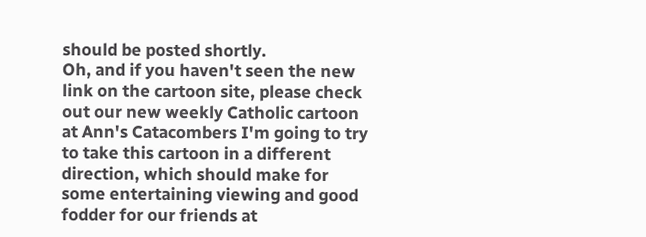should be posted shortly.
Oh, and if you haven't seen the new link on the cartoon site, please check out our new weekly Catholic cartoon at Ann's Catacombers I'm going to try to take this cartoon in a different direction, which should make for some entertaining viewing and good fodder for our friends at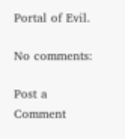Portal of Evil.

No comments:

Post a Comment